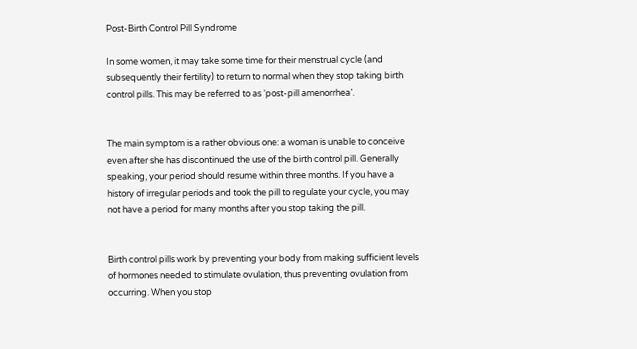Post-Birth Control Pill Syndrome

In some women, it may take some time for their menstrual cycle (and subsequently their fertility) to return to normal when they stop taking birth control pills. This may be referred to as ‘post-pill amenorrhea’.


The main symptom is a rather obvious one: a woman is unable to conceive even after she has discontinued the use of the birth control pill. Generally speaking, your period should resume within three months. If you have a history of irregular periods and took the pill to regulate your cycle, you may not have a period for many months after you stop taking the pill.


Birth control pills work by preventing your body from making sufficient levels of hormones needed to stimulate ovulation, thus preventing ovulation from occurring. When you stop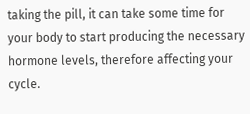taking the pill, it can take some time for your body to start producing the necessary hormone levels, therefore affecting your cycle.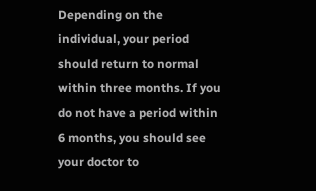Depending on the individual, your period should return to normal within three months. If you do not have a period within 6 months, you should see your doctor to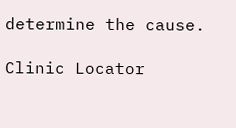determine the cause.

Clinic Locator